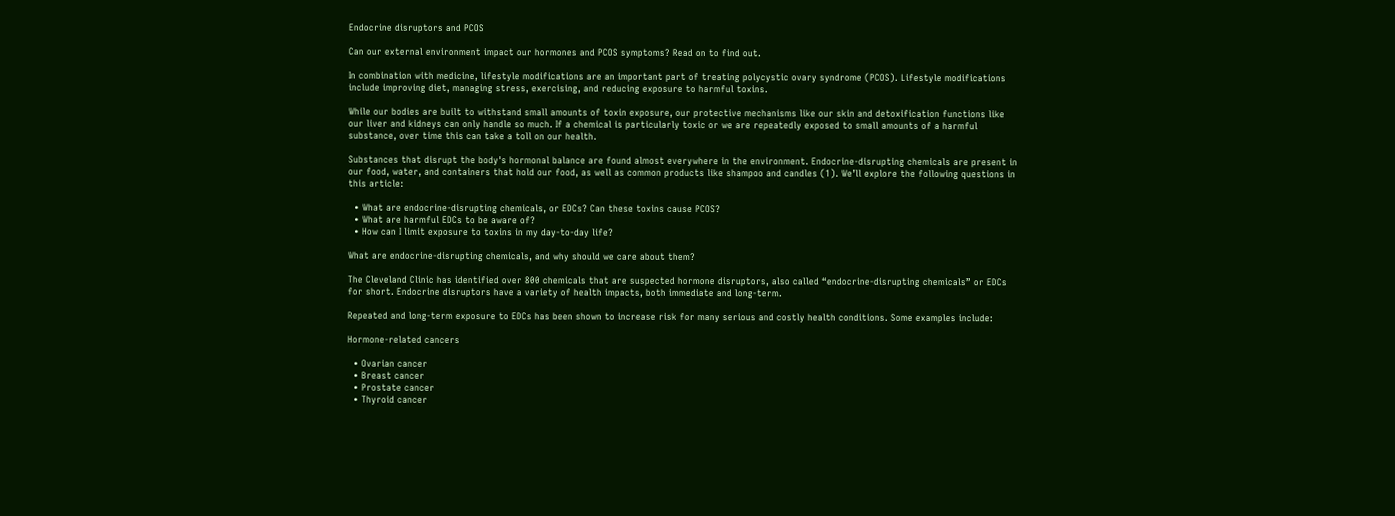Endocrine disruptors and PCOS

Can our external environment impact our hormones and PCOS symptoms? Read on to find out.

In combination with medicine, lifestyle modifications are an important part of treating polycystic ovary syndrome (PCOS). Lifestyle modifications include improving diet, managing stress, exercising, and reducing exposure to harmful toxins.

While our bodies are built to withstand small amounts of toxin exposure, our protective mechanisms like our skin and detoxification functions like our liver and kidneys can only handle so much. If a chemical is particularly toxic or we are repeatedly exposed to small amounts of a harmful substance, over time this can take a toll on our health.

Substances that disrupt the body's hormonal balance are found almost everywhere in the environment. Endocrine-disrupting chemicals are present in our food, water, and containers that hold our food, as well as common products like shampoo and candles (1). We’ll explore the following questions in this article:

  • What are endocrine-disrupting chemicals, or EDCs? Can these toxins cause PCOS?
  • What are harmful EDCs to be aware of?
  • How can I limit exposure to toxins in my day-to-day life?

What are endocrine-disrupting chemicals, and why should we care about them?

The Cleveland Clinic has identified over 800 chemicals that are suspected hormone disruptors, also called “endocrine-disrupting chemicals” or EDCs for short. Endocrine disruptors have a variety of health impacts, both immediate and long-term.

Repeated and long-term exposure to EDCs has been shown to increase risk for many serious and costly health conditions. Some examples include:

Hormone-related cancers

  • Ovarian cancer
  • Breast cancer
  • Prostate cancer
  • Thyroid cancer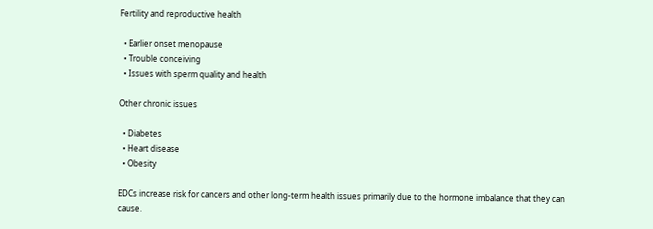Fertility and reproductive health

  • Earlier onset menopause
  • Trouble conceiving
  • Issues with sperm quality and health

Other chronic issues

  • Diabetes
  • Heart disease
  • Obesity

EDCs increase risk for cancers and other long-term health issues primarily due to the hormone imbalance that they can cause.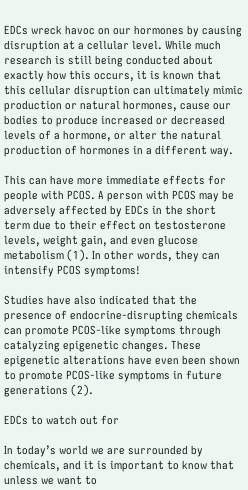EDCs wreck havoc on our hormones by causing disruption at a cellular level. While much research is still being conducted about exactly how this occurs, it is known that this cellular disruption can ultimately mimic production or natural hormones, cause our bodies to produce increased or decreased levels of a hormone, or alter the natural production of hormones in a different way.

This can have more immediate effects for people with PCOS. A person with PCOS may be adversely affected by EDCs in the short term due to their effect on testosterone levels, weight gain, and even glucose metabolism (1). In other words, they can intensify PCOS symptoms!

Studies have also indicated that the presence of endocrine-disrupting chemicals can promote PCOS-like symptoms through catalyzing epigenetic changes. These epigenetic alterations have even been shown to promote PCOS-like symptoms in future generations (2).

EDCs to watch out for

In today’s world we are surrounded by chemicals, and it is important to know that unless we want to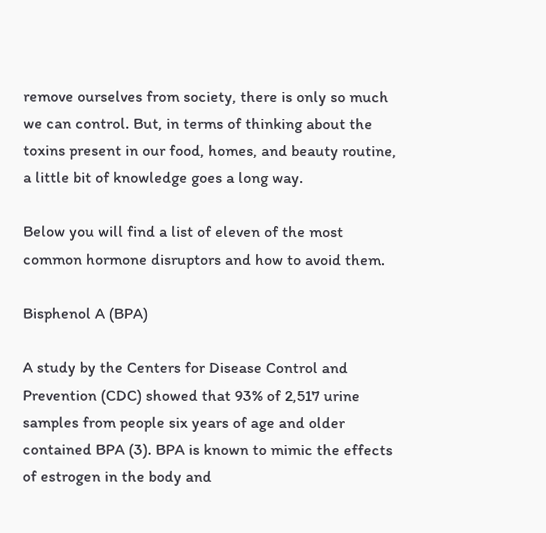remove ourselves from society, there is only so much we can control. But, in terms of thinking about the toxins present in our food, homes, and beauty routine, a little bit of knowledge goes a long way.

Below you will find a list of eleven of the most common hormone disruptors and how to avoid them.

Bisphenol A (BPA)

A study by the Centers for Disease Control and Prevention (CDC) showed that 93% of 2,517 urine samples from people six years of age and older contained BPA (3). BPA is known to mimic the effects of estrogen in the body and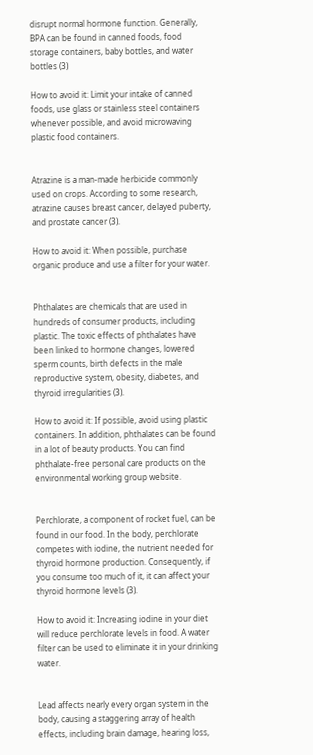disrupt normal hormone function. Generally, BPA can be found in canned foods, food storage containers, baby bottles, and water bottles (3)

How to avoid it: Limit your intake of canned foods, use glass or stainless steel containers whenever possible, and avoid microwaving plastic food containers.


Atrazine is a man-made herbicide commonly used on crops. According to some research, atrazine causes breast cancer, delayed puberty, and prostate cancer (3).

How to avoid it: When possible, purchase organic produce and use a filter for your water.


Phthalates are chemicals that are used in hundreds of consumer products, including plastic. The toxic effects of phthalates have been linked to hormone changes, lowered sperm counts, birth defects in the male reproductive system, obesity, diabetes, and thyroid irregularities (3).

How to avoid it: If possible, avoid using plastic containers. In addition, phthalates can be found in a lot of beauty products. You can find phthalate-free personal care products on the environmental working group website.


Perchlorate, a component of rocket fuel, can be found in our food. In the body, perchlorate competes with iodine, the nutrient needed for thyroid hormone production. Consequently, if you consume too much of it, it can affect your thyroid hormone levels (3).

How to avoid it: Increasing iodine in your diet will reduce perchlorate levels in food. A water filter can be used to eliminate it in your drinking water.


Lead affects nearly every organ system in the body, causing a staggering array of health effects, including brain damage, hearing loss,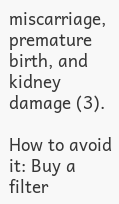miscarriage, premature birth, and kidney damage (3).

How to avoid it: Buy a filter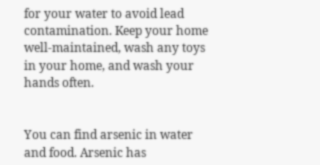for your water to avoid lead contamination. Keep your home well-maintained, wash any toys in your home, and wash your hands often.


You can find arsenic in water and food. Arsenic has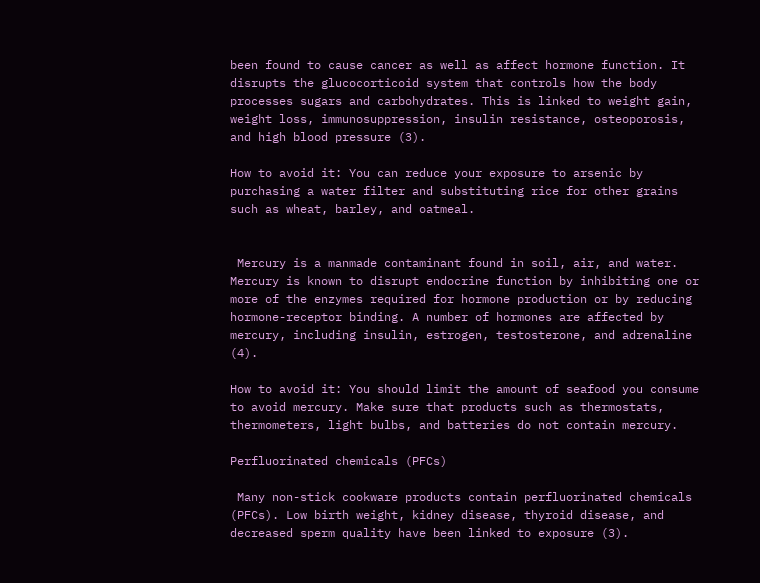been found to cause cancer as well as affect hormone function. It disrupts the glucocorticoid system that controls how the body processes sugars and carbohydrates. This is linked to weight gain, weight loss, immunosuppression, insulin resistance, osteoporosis, and high blood pressure (3).

How to avoid it: You can reduce your exposure to arsenic by purchasing a water filter and substituting rice for other grains such as wheat, barley, and oatmeal.


 Mercury is a manmade contaminant found in soil, air, and water. Mercury is known to disrupt endocrine function by inhibiting one or more of the enzymes required for hormone production or by reducing hormone-receptor binding. A number of hormones are affected by mercury, including insulin, estrogen, testosterone, and adrenaline (4).

How to avoid it: You should limit the amount of seafood you consume to avoid mercury. Make sure that products such as thermostats, thermometers, light bulbs, and batteries do not contain mercury.

Perfluorinated chemicals (PFCs)

 Many non-stick cookware products contain perfluorinated chemicals (PFCs). Low birth weight, kidney disease, thyroid disease, and decreased sperm quality have been linked to exposure (3).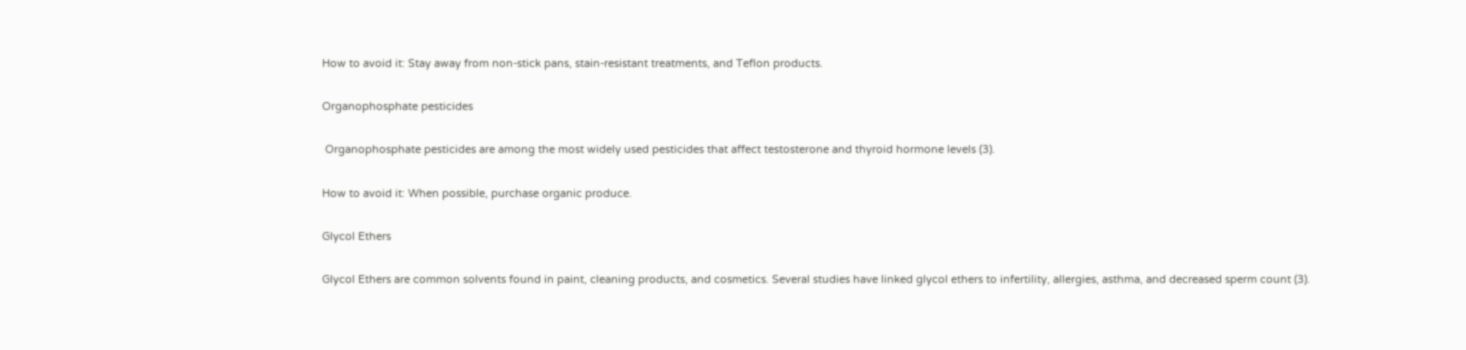How to avoid it: Stay away from non-stick pans, stain-resistant treatments, and Teflon products.

Organophosphate pesticides

 Organophosphate pesticides are among the most widely used pesticides that affect testosterone and thyroid hormone levels (3).

How to avoid it: When possible, purchase organic produce.

Glycol Ethers

Glycol Ethers are common solvents found in paint, cleaning products, and cosmetics. Several studies have linked glycol ethers to infertility, allergies, asthma, and decreased sperm count (3).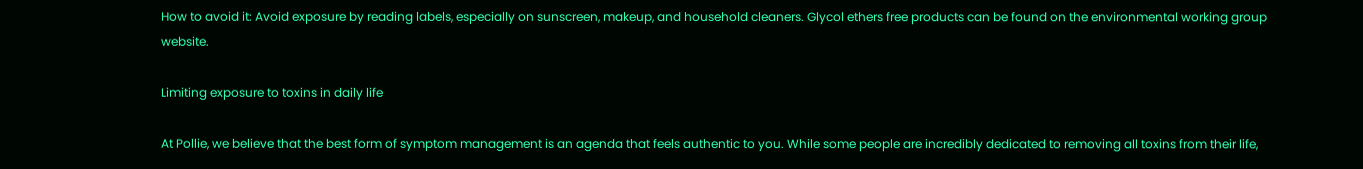How to avoid it: Avoid exposure by reading labels, especially on sunscreen, makeup, and household cleaners. Glycol ethers free products can be found on the environmental working group website.

Limiting exposure to toxins in daily life

At Pollie, we believe that the best form of symptom management is an agenda that feels authentic to you. While some people are incredibly dedicated to removing all toxins from their life,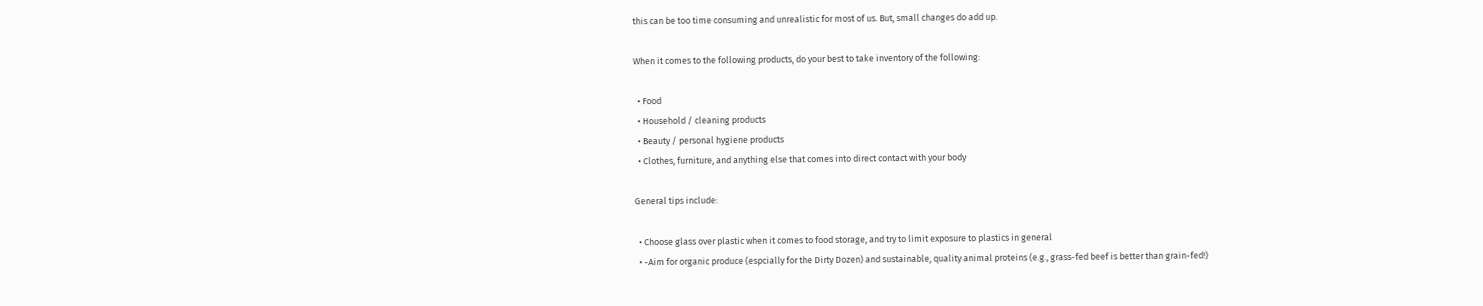this can be too time consuming and unrealistic for most of us. But, small changes do add up.

When it comes to the following products, do your best to take inventory of the following:

  • Food
  • Household / cleaning products
  • Beauty / personal hygiene products
  • Clothes, furniture, and anything else that comes into direct contact with your body

General tips include:

  • Choose glass over plastic when it comes to food storage, and try to limit exposure to plastics in general
  • -Aim for organic produce (espcially for the Dirty Dozen) and sustainable, quality animal proteins (e.g., grass-fed beef is better than grain-fed!)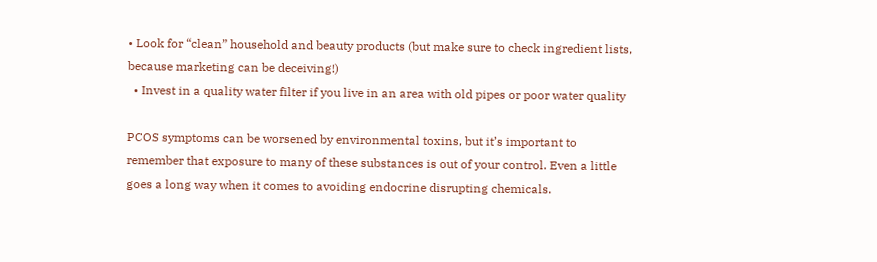• Look for “clean” household and beauty products (but make sure to check ingredient lists, because marketing can be deceiving!)
  • Invest in a quality water filter if you live in an area with old pipes or poor water quality

PCOS symptoms can be worsened by environmental toxins, but it’s important to remember that exposure to many of these substances is out of your control. Even a little goes a long way when it comes to avoiding endocrine disrupting chemicals.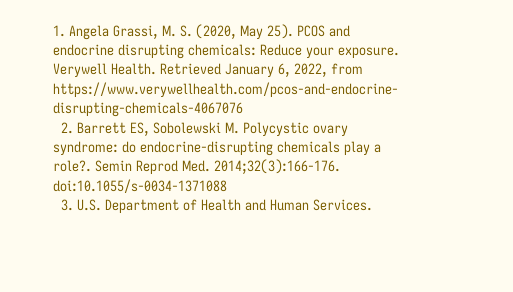1. Angela Grassi, M. S. (2020, May 25). PCOS and endocrine disrupting chemicals: Reduce your exposure. Verywell Health. Retrieved January 6, 2022, from https://www.verywellhealth.com/pcos-and-endocrine-disrupting-chemicals-4067076
  2. Barrett ES, Sobolewski M. Polycystic ovary syndrome: do endocrine-disrupting chemicals play a role?. Semin Reprod Med. 2014;32(3):166-176. doi:10.1055/s-0034-1371088
  3. U.S. Department of Health and Human Services.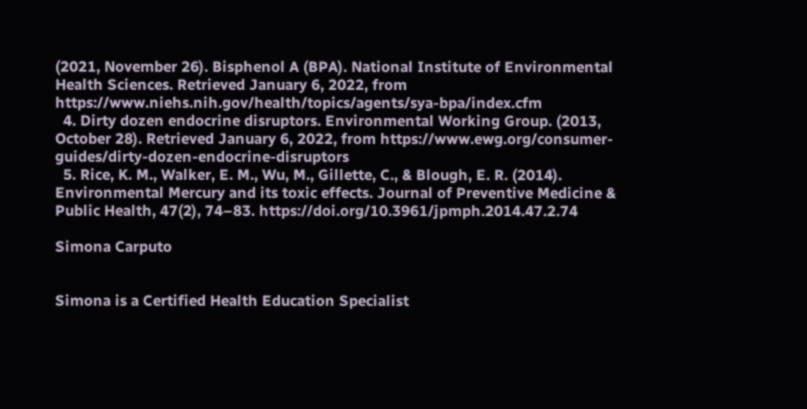(2021, November 26). Bisphenol A (BPA). National Institute of Environmental Health Sciences. Retrieved January 6, 2022, from https://www.niehs.nih.gov/health/topics/agents/sya-bpa/index.cfm
  4. Dirty dozen endocrine disruptors. Environmental Working Group. (2013, October 28). Retrieved January 6, 2022, from https://www.ewg.org/consumer-guides/dirty-dozen-endocrine-disruptors
  5. Rice, K. M., Walker, E. M., Wu, M., Gillette, C., & Blough, E. R. (2014). Environmental Mercury and its toxic effects. Journal of Preventive Medicine & Public Health, 47(2), 74–83. https://doi.org/10.3961/jpmph.2014.47.2.74

Simona Carputo


Simona is a Certified Health Education Specialist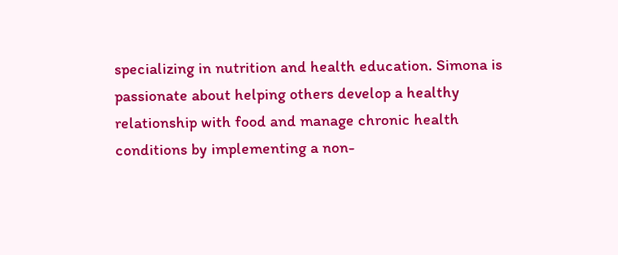specializing in nutrition and health education. Simona is passionate about helping others develop a healthy relationship with food and manage chronic health conditions by implementing a non-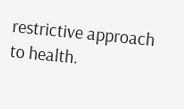restrictive approach to health.